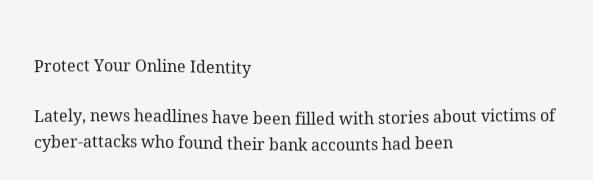Protect Your Online Identity

Lately, news headlines have been filled with stories about victims of cyber-attacks who found their bank accounts had been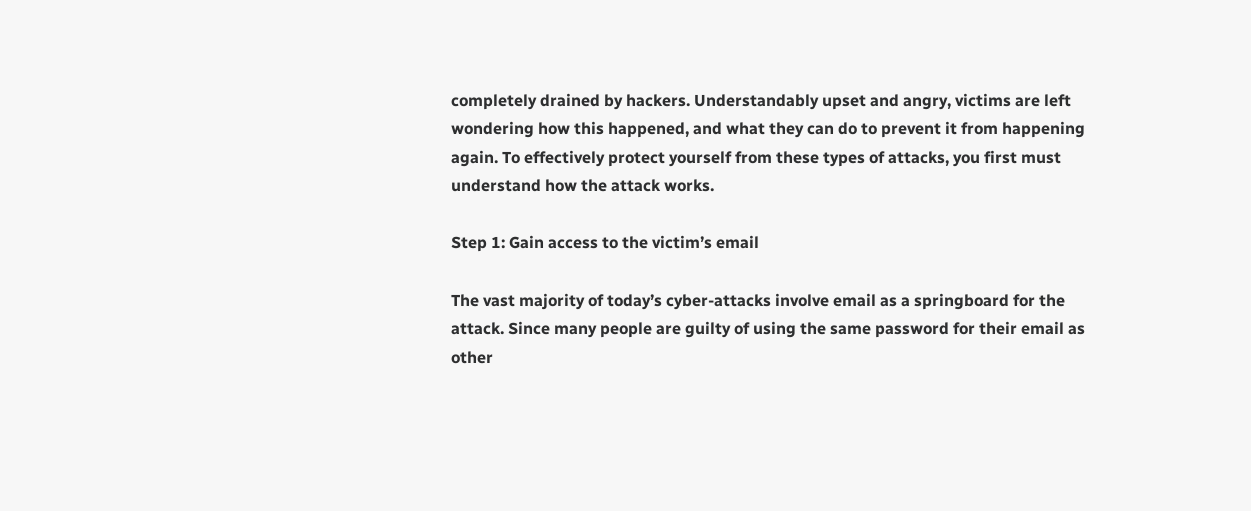completely drained by hackers. Understandably upset and angry, victims are left wondering how this happened, and what they can do to prevent it from happening again. To effectively protect yourself from these types of attacks, you first must understand how the attack works.

Step 1: Gain access to the victim’s email

The vast majority of today’s cyber-attacks involve email as a springboard for the attack. Since many people are guilty of using the same password for their email as other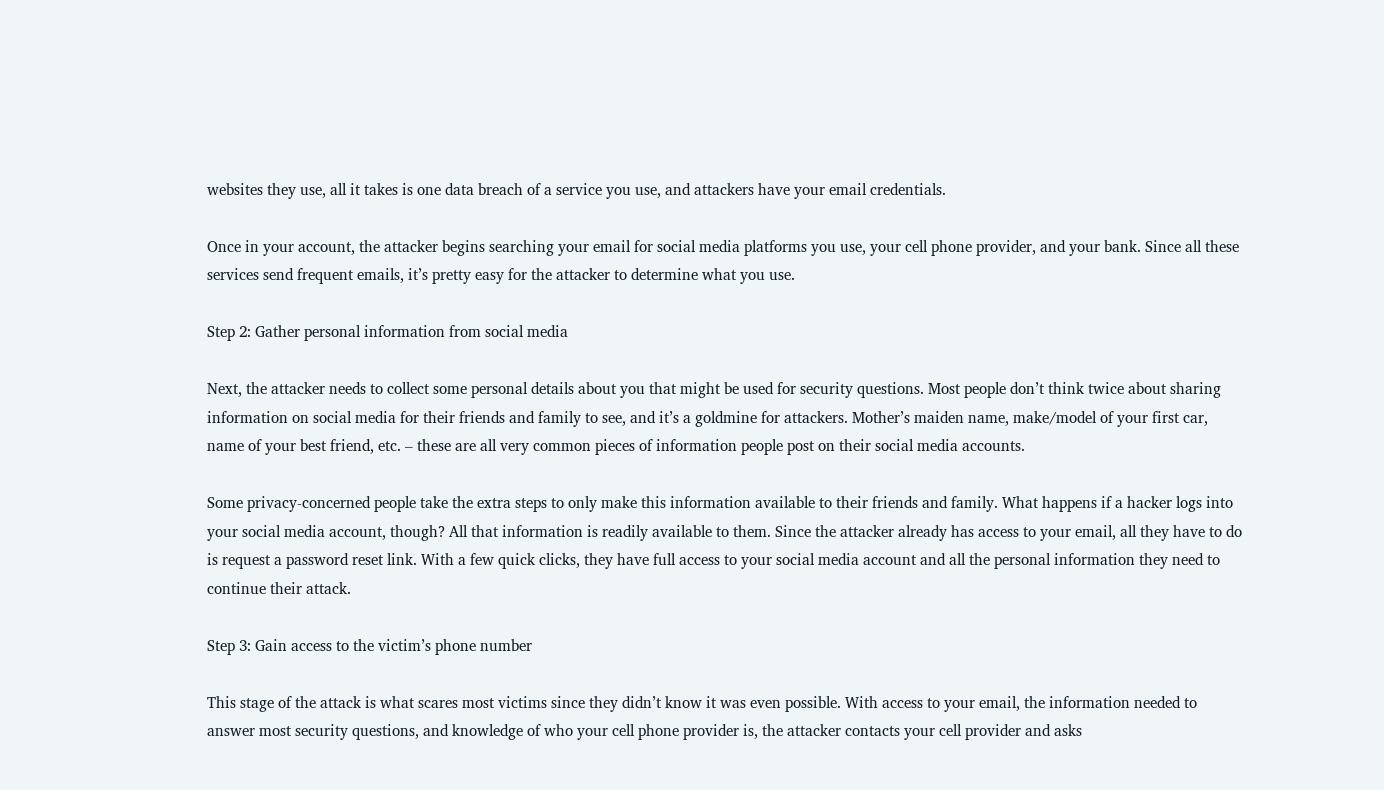websites they use, all it takes is one data breach of a service you use, and attackers have your email credentials.

Once in your account, the attacker begins searching your email for social media platforms you use, your cell phone provider, and your bank. Since all these services send frequent emails, it’s pretty easy for the attacker to determine what you use.

Step 2: Gather personal information from social media

Next, the attacker needs to collect some personal details about you that might be used for security questions. Most people don’t think twice about sharing information on social media for their friends and family to see, and it’s a goldmine for attackers. Mother’s maiden name, make/model of your first car, name of your best friend, etc. – these are all very common pieces of information people post on their social media accounts.

Some privacy-concerned people take the extra steps to only make this information available to their friends and family. What happens if a hacker logs into your social media account, though? All that information is readily available to them. Since the attacker already has access to your email, all they have to do is request a password reset link. With a few quick clicks, they have full access to your social media account and all the personal information they need to continue their attack.

Step 3: Gain access to the victim’s phone number

This stage of the attack is what scares most victims since they didn’t know it was even possible. With access to your email, the information needed to answer most security questions, and knowledge of who your cell phone provider is, the attacker contacts your cell provider and asks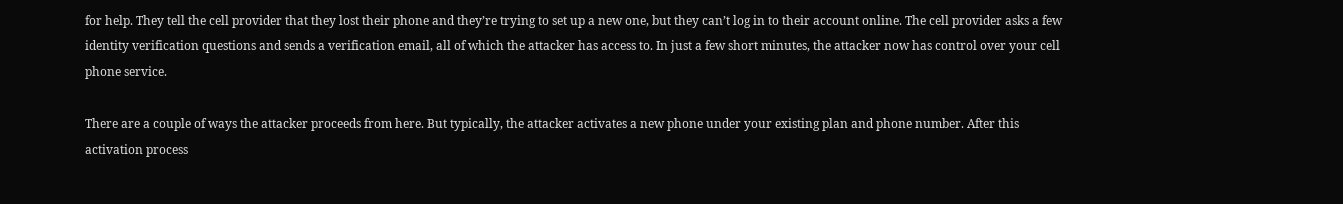for help. They tell the cell provider that they lost their phone and they’re trying to set up a new one, but they can’t log in to their account online. The cell provider asks a few identity verification questions and sends a verification email, all of which the attacker has access to. In just a few short minutes, the attacker now has control over your cell phone service.

There are a couple of ways the attacker proceeds from here. But typically, the attacker activates a new phone under your existing plan and phone number. After this activation process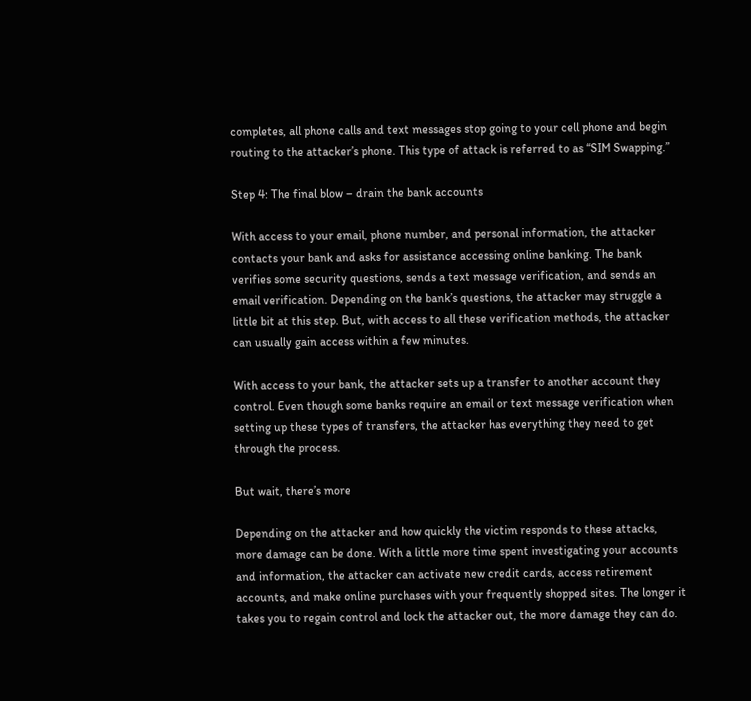completes, all phone calls and text messages stop going to your cell phone and begin routing to the attacker’s phone. This type of attack is referred to as “SIM Swapping.”

Step 4: The final blow – drain the bank accounts

With access to your email, phone number, and personal information, the attacker contacts your bank and asks for assistance accessing online banking. The bank verifies some security questions, sends a text message verification, and sends an email verification. Depending on the bank’s questions, the attacker may struggle a little bit at this step. But, with access to all these verification methods, the attacker can usually gain access within a few minutes.

With access to your bank, the attacker sets up a transfer to another account they control. Even though some banks require an email or text message verification when setting up these types of transfers, the attacker has everything they need to get through the process.

But wait, there’s more

Depending on the attacker and how quickly the victim responds to these attacks, more damage can be done. With a little more time spent investigating your accounts and information, the attacker can activate new credit cards, access retirement accounts, and make online purchases with your frequently shopped sites. The longer it takes you to regain control and lock the attacker out, the more damage they can do.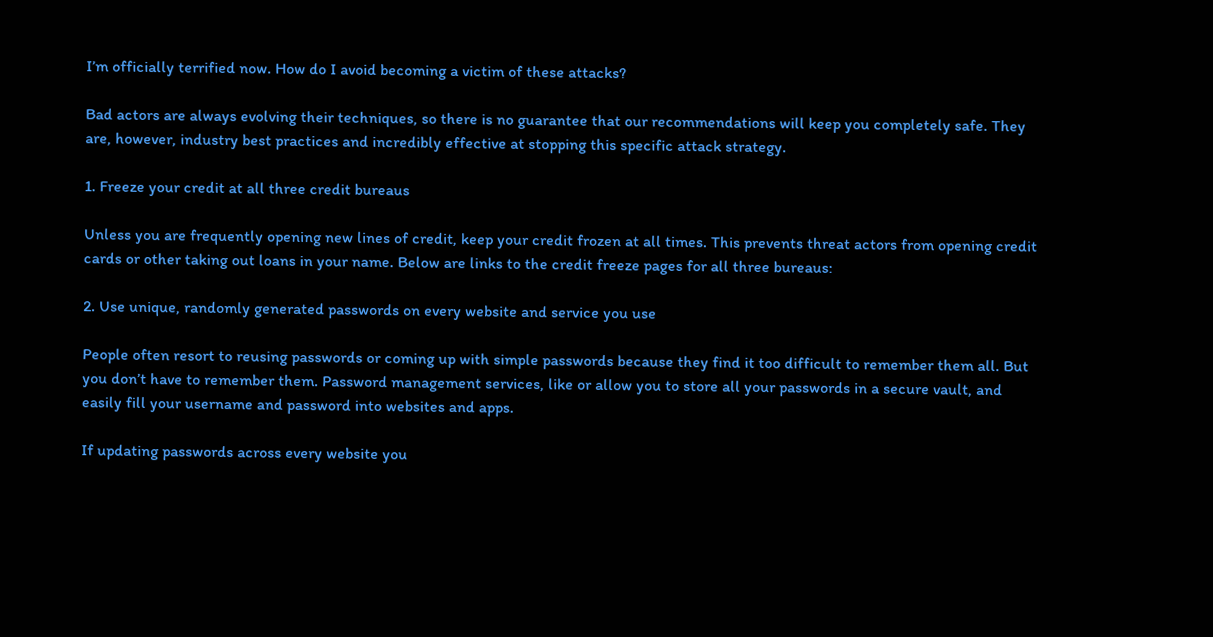I’m officially terrified now. How do I avoid becoming a victim of these attacks?

Bad actors are always evolving their techniques, so there is no guarantee that our recommendations will keep you completely safe. They are, however, industry best practices and incredibly effective at stopping this specific attack strategy.

1. Freeze your credit at all three credit bureaus

Unless you are frequently opening new lines of credit, keep your credit frozen at all times. This prevents threat actors from opening credit cards or other taking out loans in your name. Below are links to the credit freeze pages for all three bureaus:

2. Use unique, randomly generated passwords on every website and service you use

People often resort to reusing passwords or coming up with simple passwords because they find it too difficult to remember them all. But you don’t have to remember them. Password management services, like or allow you to store all your passwords in a secure vault, and easily fill your username and password into websites and apps.

If updating passwords across every website you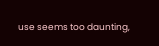use seems too daunting,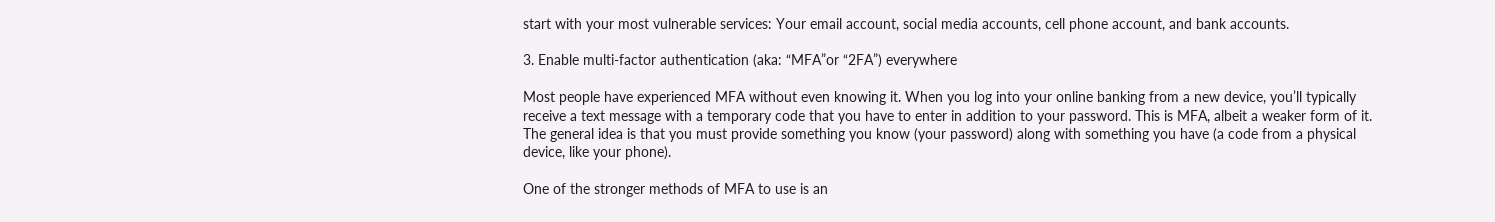start with your most vulnerable services: Your email account, social media accounts, cell phone account, and bank accounts.

3. Enable multi-factor authentication (aka: “MFA”or “2FA”) everywhere

Most people have experienced MFA without even knowing it. When you log into your online banking from a new device, you’ll typically receive a text message with a temporary code that you have to enter in addition to your password. This is MFA, albeit a weaker form of it. The general idea is that you must provide something you know (your password) along with something you have (a code from a physical device, like your phone).

One of the stronger methods of MFA to use is an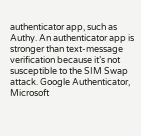authenticator app, such as Authy. An authenticator app is stronger than text-message verification because it’s not susceptible to the SIM Swap attack. Google Authenticator, Microsoft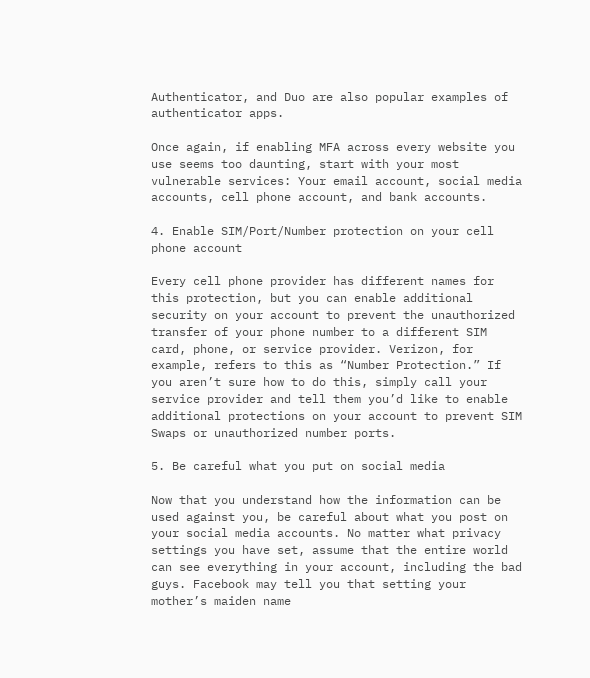Authenticator, and Duo are also popular examples of authenticator apps.

Once again, if enabling MFA across every website you use seems too daunting, start with your most vulnerable services: Your email account, social media accounts, cell phone account, and bank accounts.

4. Enable SIM/Port/Number protection on your cell phone account

Every cell phone provider has different names for this protection, but you can enable additional security on your account to prevent the unauthorized transfer of your phone number to a different SIM card, phone, or service provider. Verizon, for example, refers to this as “Number Protection.” If you aren’t sure how to do this, simply call your service provider and tell them you’d like to enable additional protections on your account to prevent SIM Swaps or unauthorized number ports.

5. Be careful what you put on social media

Now that you understand how the information can be used against you, be careful about what you post on your social media accounts. No matter what privacy settings you have set, assume that the entire world can see everything in your account, including the bad guys. Facebook may tell you that setting your mother’s maiden name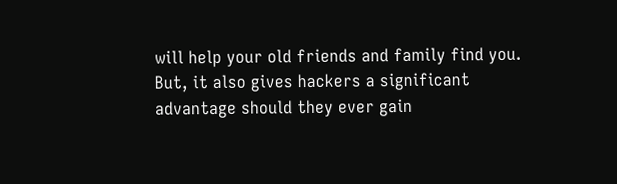will help your old friends and family find you. But, it also gives hackers a significant advantage should they ever gain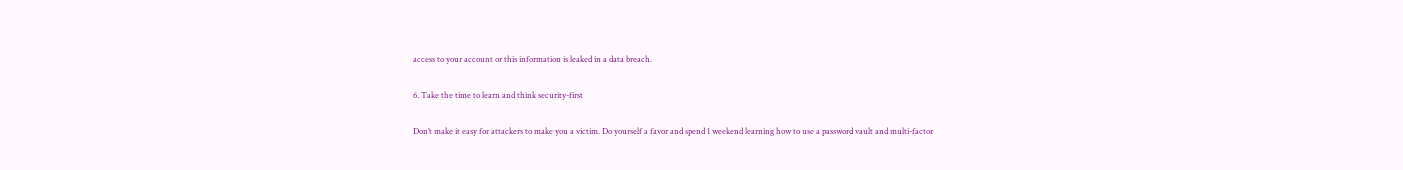access to your account or this information is leaked in a data breach.

6. Take the time to learn and think security-first

Don’t make it easy for attackers to make you a victim. Do yourself a favor and spend 1 weekend learning how to use a password vault and multi-factor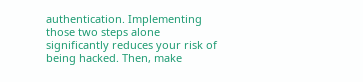authentication. Implementing those two steps alone significantly reduces your risk of being hacked. Then, make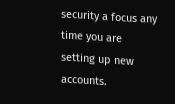security a focus any time you are setting up new accounts.